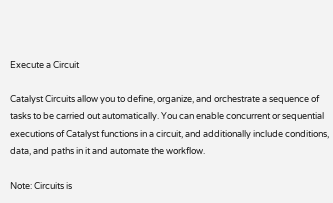Execute a Circuit

Catalyst Circuits allow you to define, organize, and orchestrate a sequence of tasks to be carried out automatically. You can enable concurrent or sequential executions of Catalyst functions in a circuit, and additionally include conditions, data, and paths in it and automate the workflow.

Note: Circuits is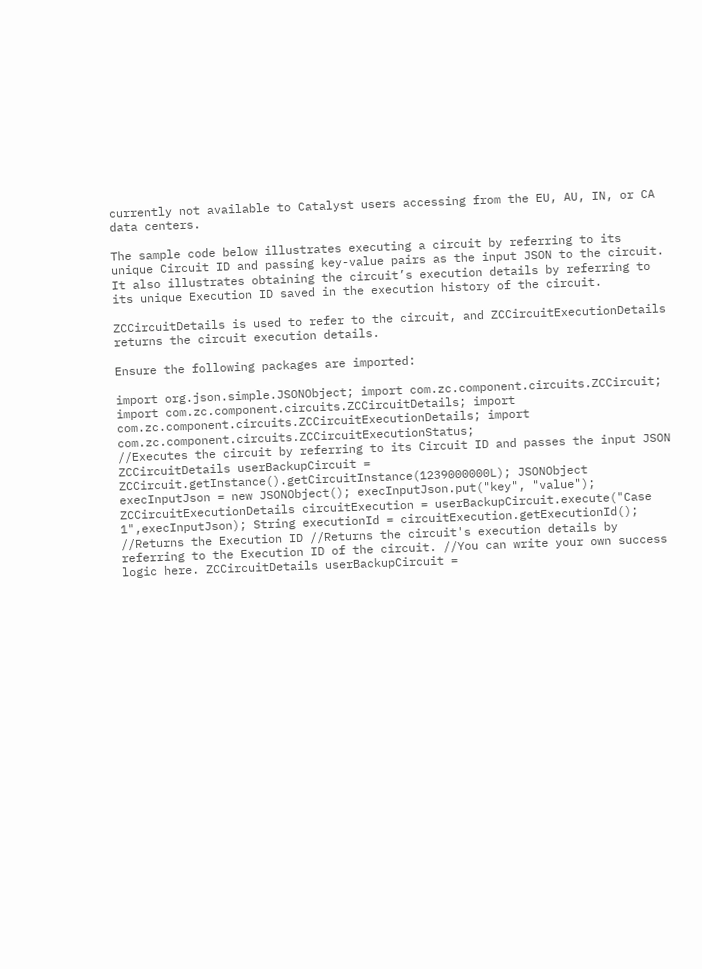currently not available to Catalyst users accessing from the EU, AU, IN, or CA data centers.

The sample code below illustrates executing a circuit by referring to its unique Circuit ID and passing key-value pairs as the input JSON to the circuit. It also illustrates obtaining the circuit’s execution details by referring to its unique Execution ID saved in the execution history of the circuit.

ZCCircuitDetails is used to refer to the circuit, and ZCCircuitExecutionDetails returns the circuit execution details.

Ensure the following packages are imported:

import org.json.simple.JSONObject; import com.zc.component.circuits.ZCCircuit; import com.zc.component.circuits.ZCCircuitDetails; import com.zc.component.circuits.ZCCircuitExecutionDetails; import com.zc.component.circuits.ZCCircuitExecutionStatus;
//Executes the circuit by referring to its Circuit ID and passes the input JSON ZCCircuitDetails userBackupCircuit = ZCCircuit.getInstance().getCircuitInstance(1239000000L); JSONObject execInputJson = new JSONObject(); execInputJson.put("key", "value"); ZCCircuitExecutionDetails circuitExecution = userBackupCircuit.execute("Case 1",execInputJson); String executionId = circuitExecution.getExecutionId(); //Returns the Execution ID //Returns the circuit's execution details by referring to the Execution ID of the circuit. //You can write your own success logic here. ZCCircuitDetails userBackupCircuit =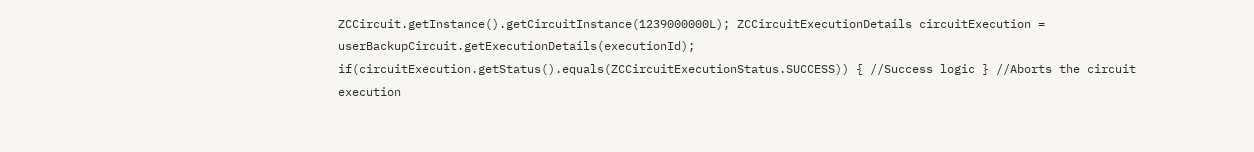ZCCircuit.getInstance().getCircuitInstance(1239000000L); ZCCircuitExecutionDetails circuitExecution = userBackupCircuit.getExecutionDetails(executionId); if(circuitExecution.getStatus().equals(ZCCircuitExecutionStatus.SUCCESS)) { //Success logic } //Aborts the circuit execution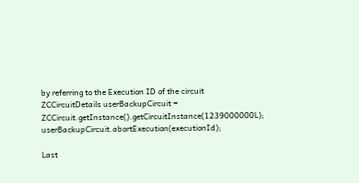by referring to the Execution ID of the circuit ZCCircuitDetails userBackupCircuit = ZCCircuit.getInstance().getCircuitInstance(1239000000L); userBackupCircuit.abortExecution(executionId);

Last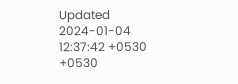Updated 2024-01-04 12:37:42 +0530 +0530